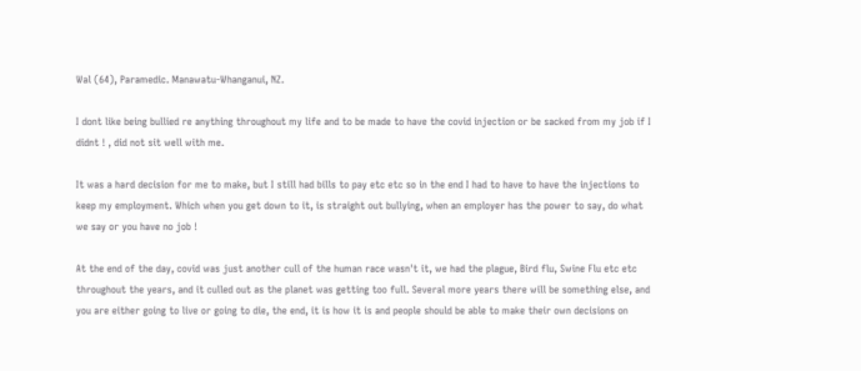Wal (64), Paramedic. Manawatu-Whanganui, NZ.

I dont like being bullied re anything throughout my life and to be made to have the covid injection or be sacked from my job if I didnt ! , did not sit well with me.

It was a hard decision for me to make, but I still had bills to pay etc etc so in the end I had to have to have the injections to keep my employment. Which when you get down to it, is straight out bullying, when an employer has the power to say, do what we say or you have no job !

At the end of the day, covid was just another cull of the human race wasn't it, we had the plague, Bird flu, Swine Flu etc etc throughout the years, and it culled out as the planet was getting too full. Several more years there will be something else, and you are either going to live or going to die, the end, it is how it is and people should be able to make their own decisions on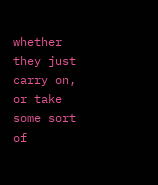whether they just carry on, or take some sort of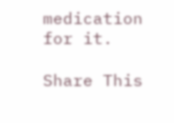medication for it.

Share This